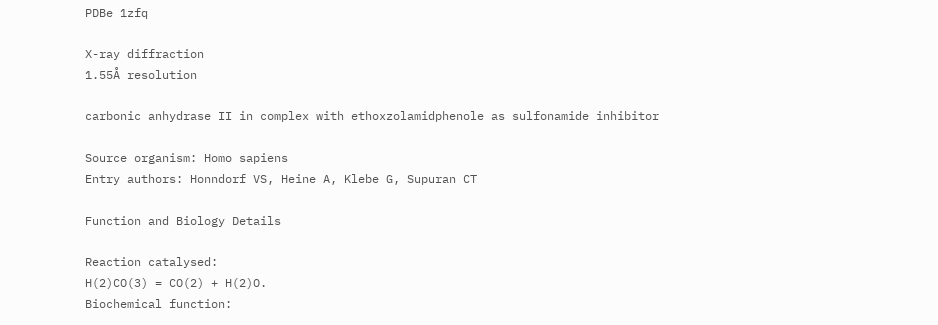PDBe 1zfq

X-ray diffraction
1.55Å resolution

carbonic anhydrase II in complex with ethoxzolamidphenole as sulfonamide inhibitor

Source organism: Homo sapiens
Entry authors: Honndorf VS, Heine A, Klebe G, Supuran CT

Function and Biology Details

Reaction catalysed:
H(2)CO(3) = CO(2) + H(2)O.
Biochemical function: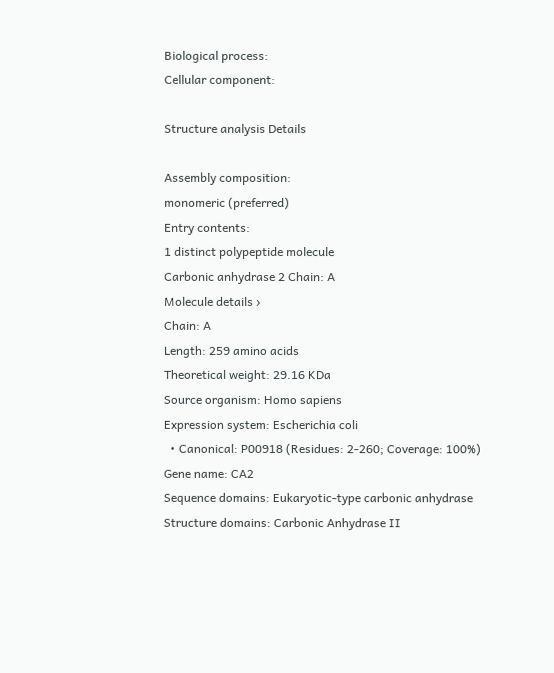Biological process:
Cellular component:

Structure analysis Details

Assembly composition:
monomeric (preferred)
Entry contents:
1 distinct polypeptide molecule
Carbonic anhydrase 2 Chain: A
Molecule details ›
Chain: A
Length: 259 amino acids
Theoretical weight: 29.16 KDa
Source organism: Homo sapiens
Expression system: Escherichia coli
  • Canonical: P00918 (Residues: 2-260; Coverage: 100%)
Gene name: CA2
Sequence domains: Eukaryotic-type carbonic anhydrase
Structure domains: Carbonic Anhydrase II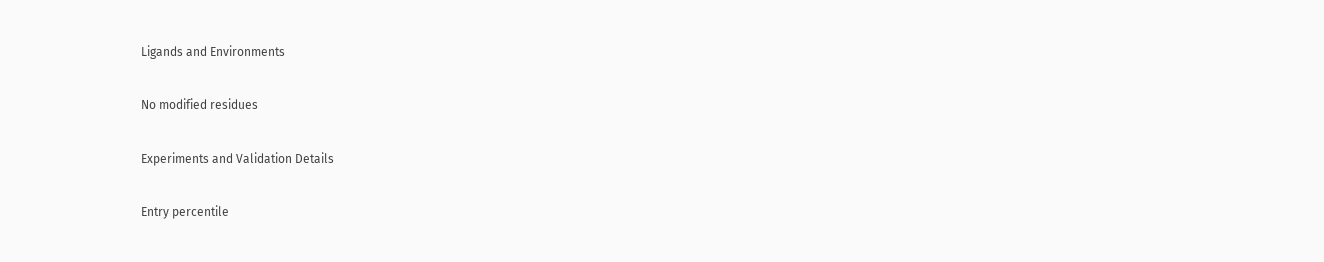Ligands and Environments

No modified residues

Experiments and Validation Details

Entry percentile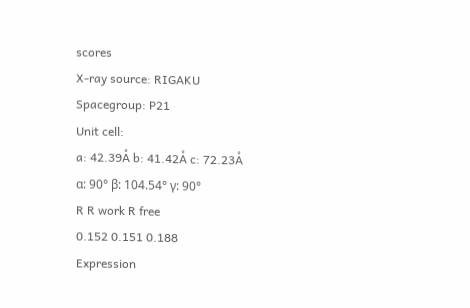scores
X-ray source: RIGAKU
Spacegroup: P21
Unit cell:
a: 42.39Å b: 41.42Å c: 72.23Å
α: 90° β: 104.54° γ: 90°
R R work R free
0.152 0.151 0.188
Expression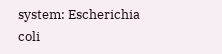system: Escherichia coli